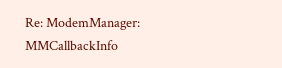Re: ModemManager: MMCallbackInfo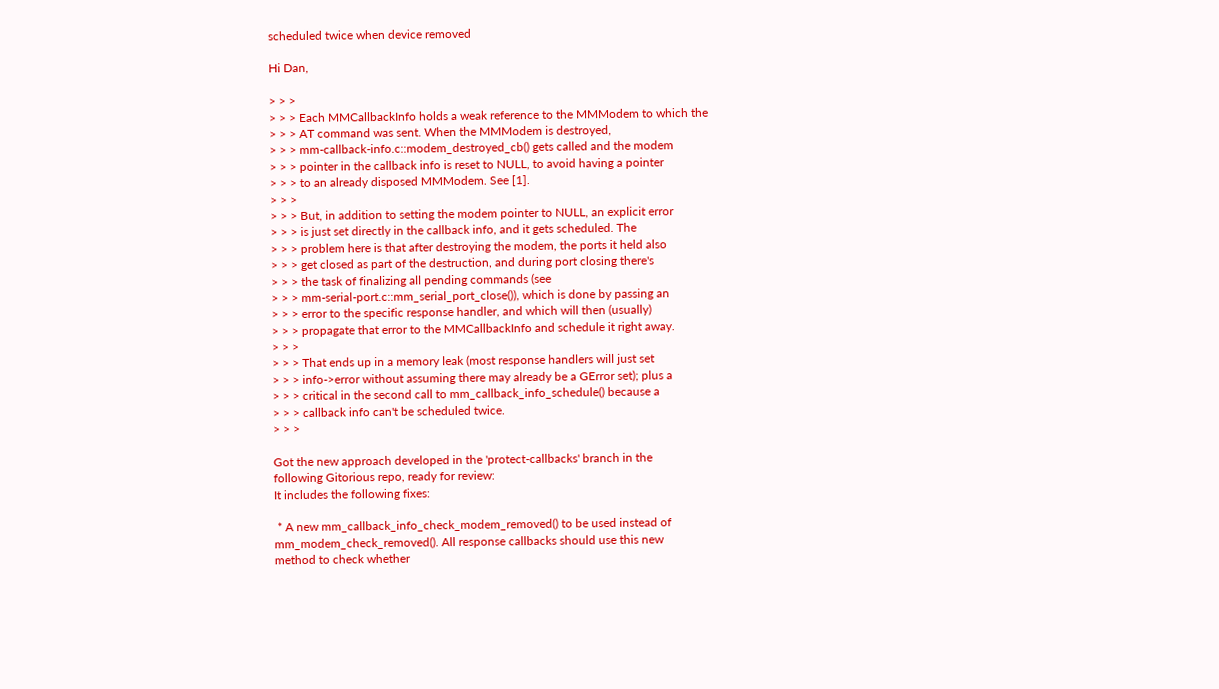scheduled twice when device removed

Hi Dan,

> > >
> > > Each MMCallbackInfo holds a weak reference to the MMModem to which the
> > > AT command was sent. When the MMModem is destroyed,
> > > mm-callback-info.c::modem_destroyed_cb() gets called and the modem
> > > pointer in the callback info is reset to NULL, to avoid having a pointer
> > > to an already disposed MMModem. See [1].
> > >
> > > But, in addition to setting the modem pointer to NULL, an explicit error
> > > is just set directly in the callback info, and it gets scheduled. The
> > > problem here is that after destroying the modem, the ports it held also
> > > get closed as part of the destruction, and during port closing there's
> > > the task of finalizing all pending commands (see
> > > mm-serial-port.c::mm_serial_port_close()), which is done by passing an
> > > error to the specific response handler, and which will then (usually)
> > > propagate that error to the MMCallbackInfo and schedule it right away.
> > >
> > > That ends up in a memory leak (most response handlers will just set
> > > info->error without assuming there may already be a GError set); plus a
> > > critical in the second call to mm_callback_info_schedule() because a
> > > callback info can't be scheduled twice.
> > >

Got the new approach developed in the 'protect-callbacks' branch in the
following Gitorious repo, ready for review:
It includes the following fixes:

 * A new mm_callback_info_check_modem_removed() to be used instead of
mm_modem_check_removed(). All response callbacks should use this new
method to check whether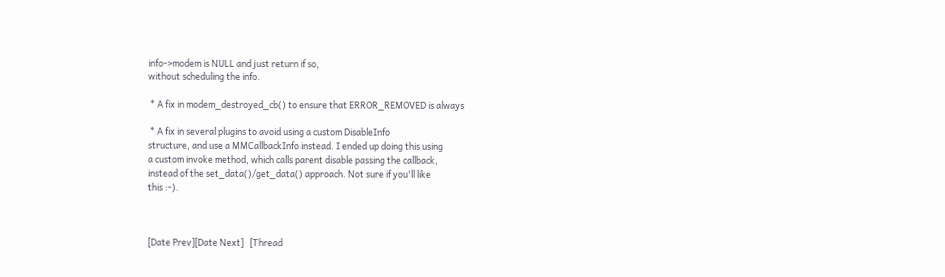info->modem is NULL and just return if so,
without scheduling the info.

 * A fix in modem_destroyed_cb() to ensure that ERROR_REMOVED is always

 * A fix in several plugins to avoid using a custom DisableInfo
structure, and use a MMCallbackInfo instead. I ended up doing this using
a custom invoke method, which calls parent disable passing the callback,
instead of the set_data()/get_data() approach. Not sure if you'll like
this :-).



[Date Prev][Date Next]   [Thread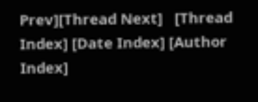Prev][Thread Next]   [Thread Index] [Date Index] [Author Index]